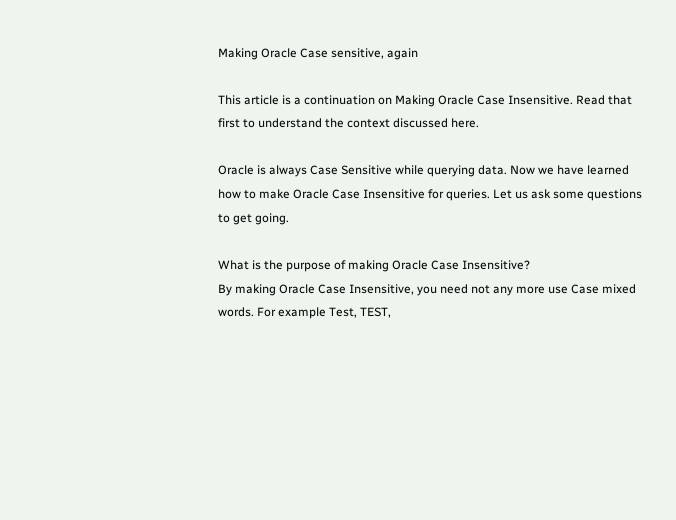Making Oracle Case sensitive, again

This article is a continuation on Making Oracle Case Insensitive. Read that first to understand the context discussed here.

Oracle is always Case Sensitive while querying data. Now we have learned how to make Oracle Case Insensitive for queries. Let us ask some questions to get going.

What is the purpose of making Oracle Case Insensitive?
By making Oracle Case Insensitive, you need not any more use Case mixed words. For example Test, TEST,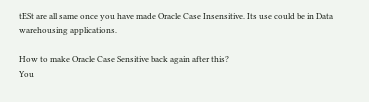tESt are all same once you have made Oracle Case Insensitive. Its use could be in Data warehousing applications.

How to make Oracle Case Sensitive back again after this?
You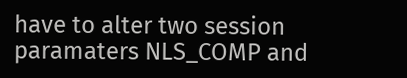have to alter two session paramaters NLS_COMP and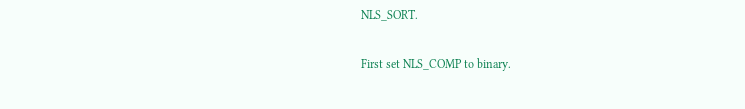NLS_SORT.

First set NLS_COMP to binary.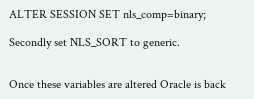ALTER SESSION SET nls_comp=binary;

Secondly set NLS_SORT to generic.


Once these variables are altered Oracle is back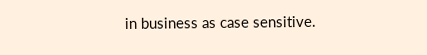in business as case sensitive.